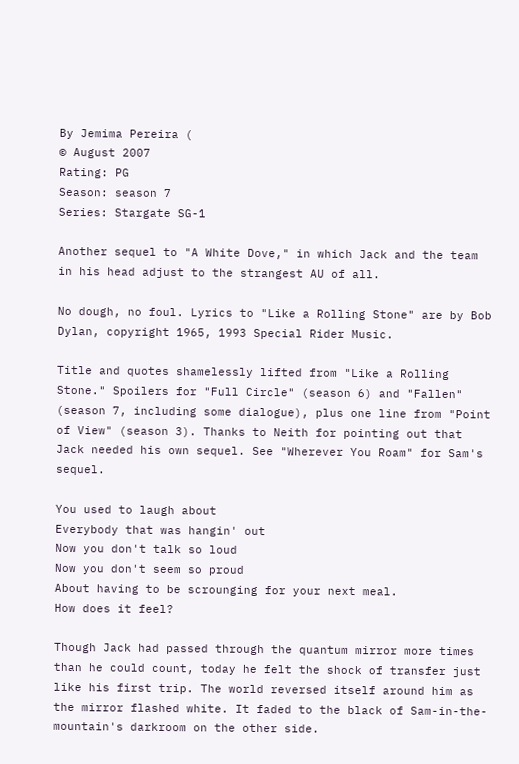By Jemima Pereira (
© August 2007
Rating: PG
Season: season 7
Series: Stargate SG-1

Another sequel to "A White Dove," in which Jack and the team in his head adjust to the strangest AU of all.

No dough, no foul. Lyrics to "Like a Rolling Stone" are by Bob Dylan, copyright 1965, 1993 Special Rider Music.

Title and quotes shamelessly lifted from "Like a Rolling Stone." Spoilers for "Full Circle" (season 6) and "Fallen" (season 7, including some dialogue), plus one line from "Point of View" (season 3). Thanks to Neith for pointing out that Jack needed his own sequel. See "Wherever You Roam" for Sam's sequel.

You used to laugh about
Everybody that was hangin' out
Now you don't talk so loud
Now you don't seem so proud
About having to be scrounging for your next meal.
How does it feel?

Though Jack had passed through the quantum mirror more times than he could count, today he felt the shock of transfer just like his first trip. The world reversed itself around him as the mirror flashed white. It faded to the black of Sam-in-the-mountain's darkroom on the other side.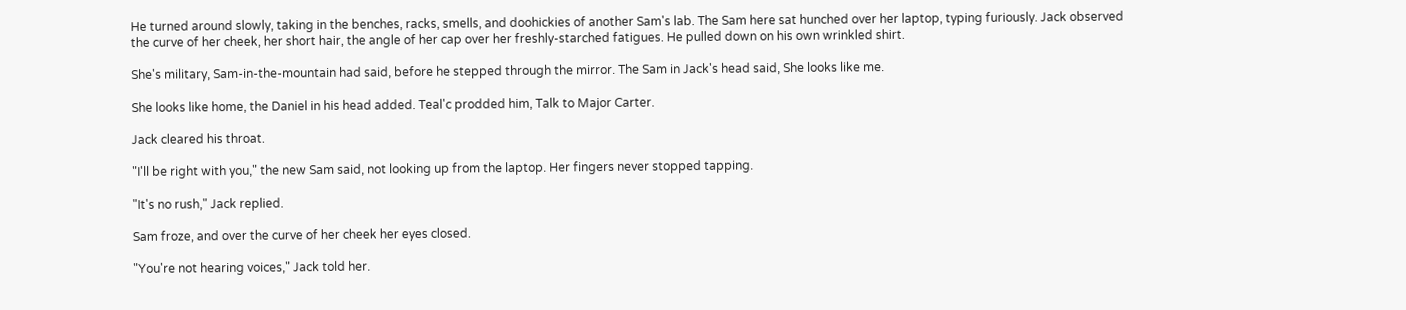He turned around slowly, taking in the benches, racks, smells, and doohickies of another Sam's lab. The Sam here sat hunched over her laptop, typing furiously. Jack observed the curve of her cheek, her short hair, the angle of her cap over her freshly-starched fatigues. He pulled down on his own wrinkled shirt.

She's military, Sam-in-the-mountain had said, before he stepped through the mirror. The Sam in Jack's head said, She looks like me.

She looks like home, the Daniel in his head added. Teal'c prodded him, Talk to Major Carter.

Jack cleared his throat.

"I'll be right with you," the new Sam said, not looking up from the laptop. Her fingers never stopped tapping.

"It's no rush," Jack replied.

Sam froze, and over the curve of her cheek her eyes closed.

"You're not hearing voices," Jack told her.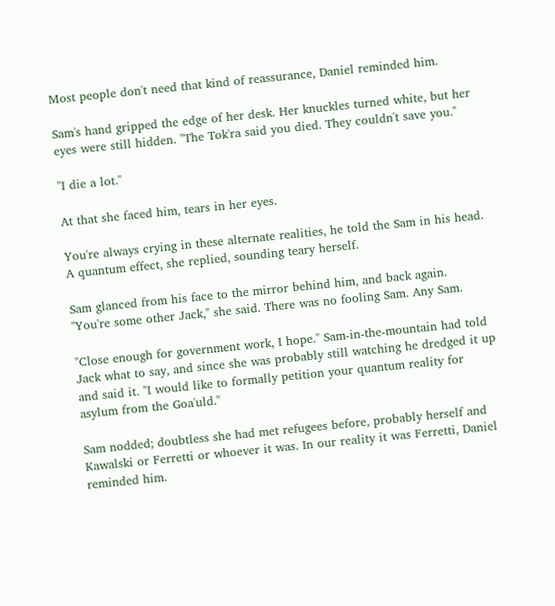Most people don't need that kind of reassurance, Daniel reminded him.

Sam's hand gripped the edge of her desk. Her knuckles turned white, but her eyes were still hidden. "The Tok'ra said you died. They couldn't save you."

"I die a lot."

At that she faced him, tears in her eyes.

You're always crying in these alternate realities, he told the Sam in his head. A quantum effect, she replied, sounding teary herself.

Sam glanced from his face to the mirror behind him, and back again. "You're some other Jack," she said. There was no fooling Sam. Any Sam.

"Close enough for government work, I hope." Sam-in-the-mountain had told Jack what to say, and since she was probably still watching he dredged it up and said it. "I would like to formally petition your quantum reality for asylum from the Goa'uld."

Sam nodded; doubtless she had met refugees before, probably herself and Kawalski or Ferretti or whoever it was. In our reality it was Ferretti, Daniel reminded him.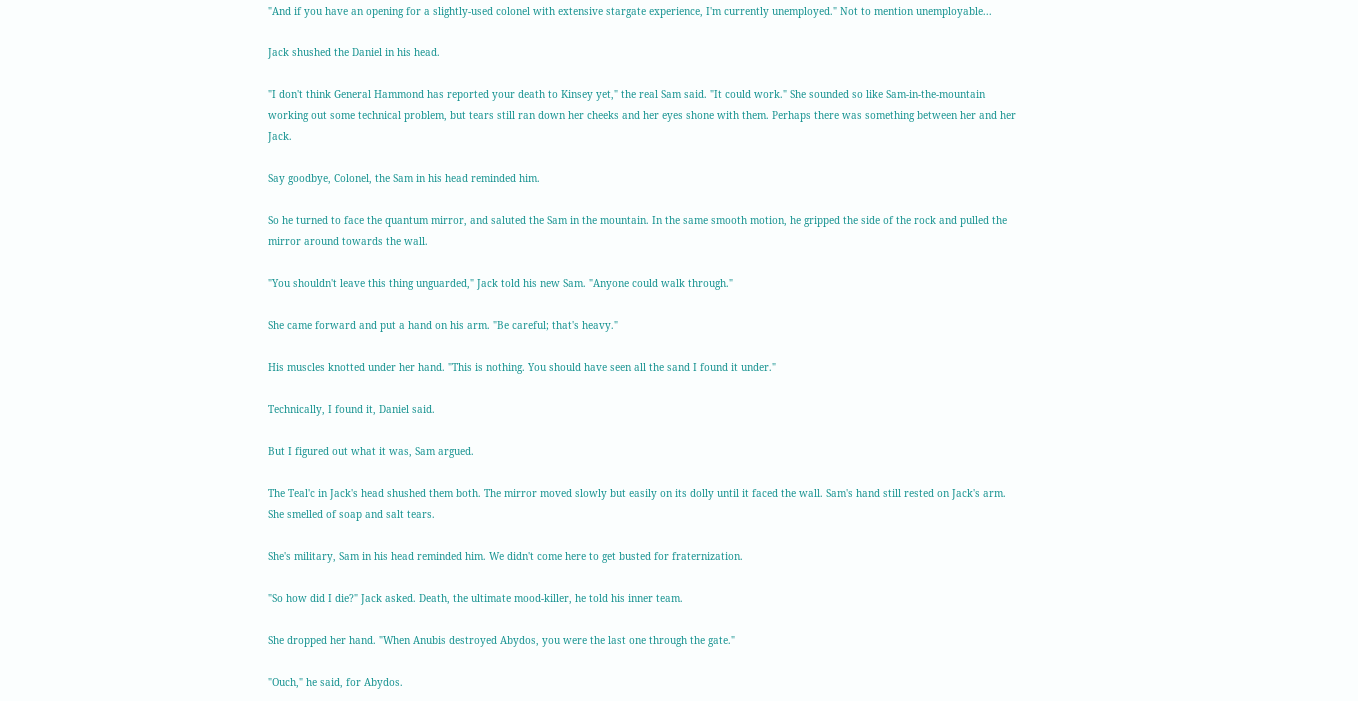"And if you have an opening for a slightly-used colonel with extensive stargate experience, I'm currently unemployed." Not to mention unemployable...

Jack shushed the Daniel in his head.

"I don't think General Hammond has reported your death to Kinsey yet," the real Sam said. "It could work." She sounded so like Sam-in-the-mountain working out some technical problem, but tears still ran down her cheeks and her eyes shone with them. Perhaps there was something between her and her Jack.

Say goodbye, Colonel, the Sam in his head reminded him.

So he turned to face the quantum mirror, and saluted the Sam in the mountain. In the same smooth motion, he gripped the side of the rock and pulled the mirror around towards the wall.

"You shouldn't leave this thing unguarded," Jack told his new Sam. "Anyone could walk through."

She came forward and put a hand on his arm. "Be careful; that's heavy."

His muscles knotted under her hand. "This is nothing. You should have seen all the sand I found it under."

Technically, I found it, Daniel said.

But I figured out what it was, Sam argued.

The Teal'c in Jack's head shushed them both. The mirror moved slowly but easily on its dolly until it faced the wall. Sam's hand still rested on Jack's arm. She smelled of soap and salt tears.

She's military, Sam in his head reminded him. We didn't come here to get busted for fraternization.

"So how did I die?" Jack asked. Death, the ultimate mood-killer, he told his inner team.

She dropped her hand. "When Anubis destroyed Abydos, you were the last one through the gate."

"Ouch," he said, for Abydos.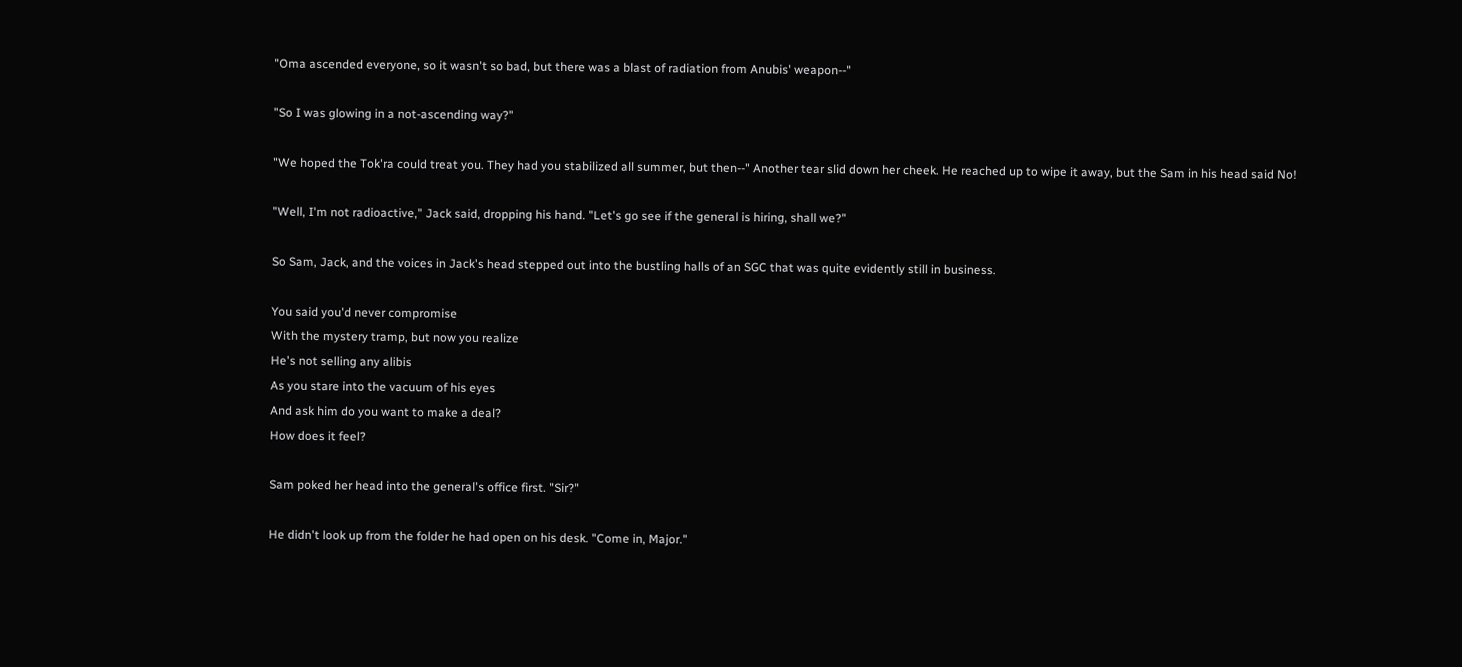"Oma ascended everyone, so it wasn't so bad, but there was a blast of radiation from Anubis' weapon--"

"So I was glowing in a not-ascending way?"

"We hoped the Tok'ra could treat you. They had you stabilized all summer, but then--" Another tear slid down her cheek. He reached up to wipe it away, but the Sam in his head said No!

"Well, I'm not radioactive," Jack said, dropping his hand. "Let's go see if the general is hiring, shall we?"

So Sam, Jack, and the voices in Jack's head stepped out into the bustling halls of an SGC that was quite evidently still in business.

You said you'd never compromise
With the mystery tramp, but now you realize
He's not selling any alibis
As you stare into the vacuum of his eyes
And ask him do you want to make a deal?
How does it feel?

Sam poked her head into the general's office first. "Sir?"

He didn't look up from the folder he had open on his desk. "Come in, Major."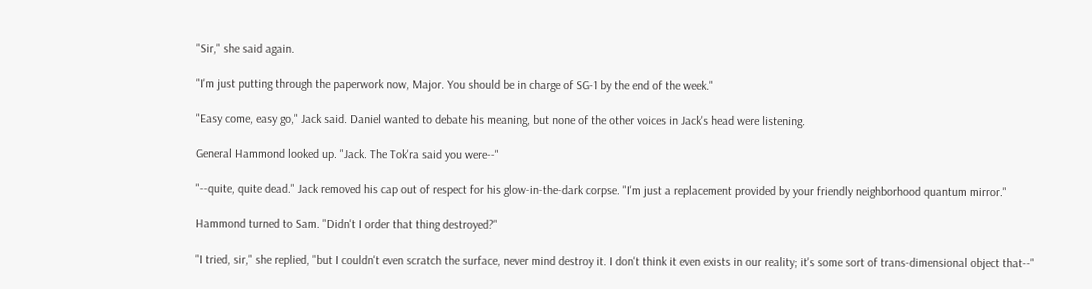"Sir," she said again.

"I'm just putting through the paperwork now, Major. You should be in charge of SG-1 by the end of the week."

"Easy come, easy go," Jack said. Daniel wanted to debate his meaning, but none of the other voices in Jack's head were listening.

General Hammond looked up. "Jack. The Tok'ra said you were--"

"--quite, quite dead." Jack removed his cap out of respect for his glow-in-the-dark corpse. "I'm just a replacement provided by your friendly neighborhood quantum mirror."

Hammond turned to Sam. "Didn't I order that thing destroyed?"

"I tried, sir," she replied, "but I couldn't even scratch the surface, never mind destroy it. I don't think it even exists in our reality; it's some sort of trans-dimensional object that--"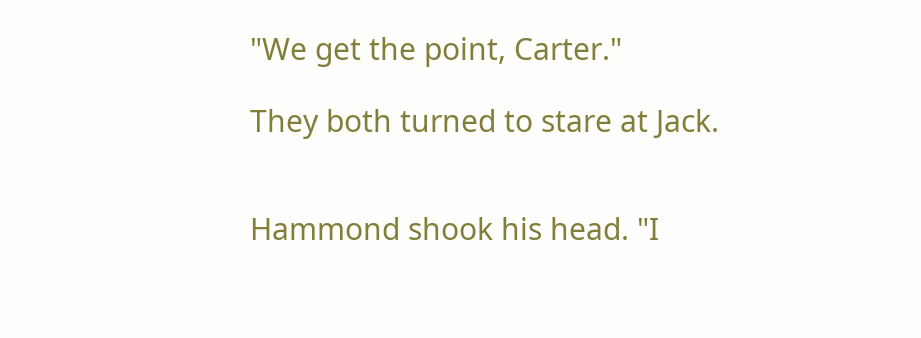"We get the point, Carter."

They both turned to stare at Jack.


Hammond shook his head. "I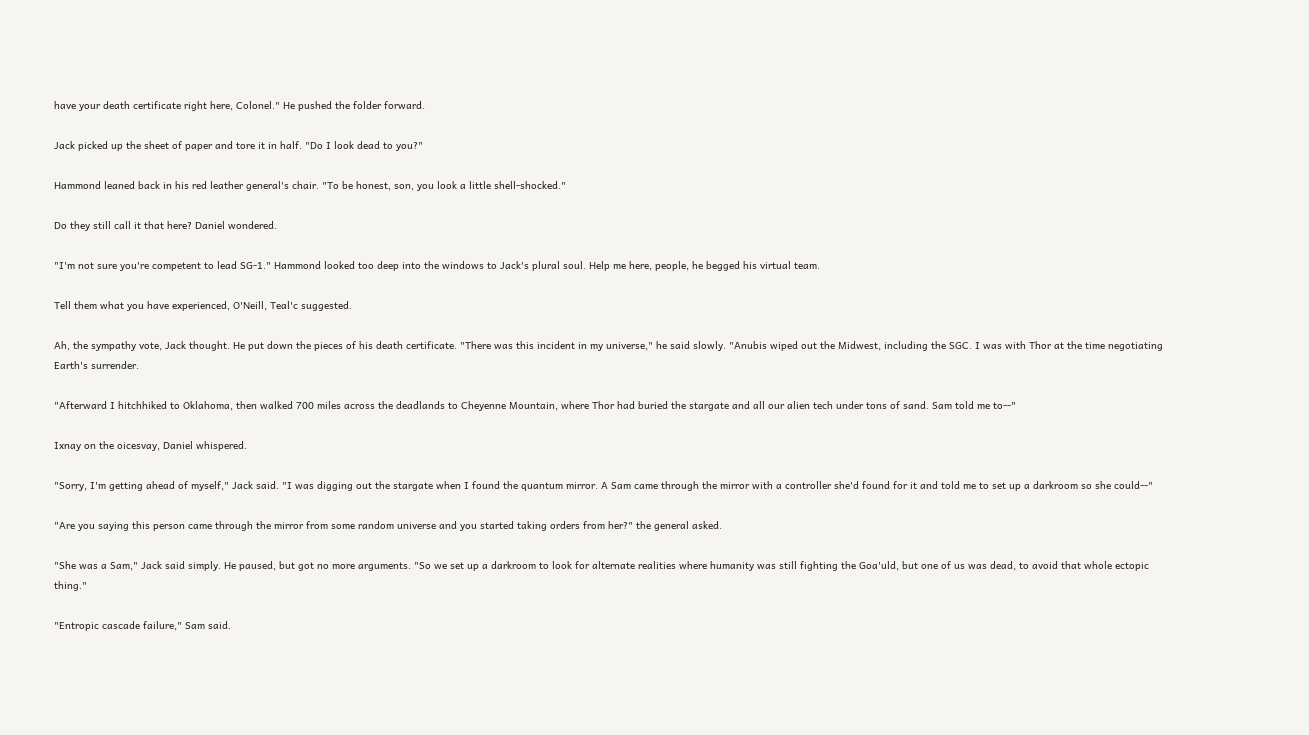have your death certificate right here, Colonel." He pushed the folder forward.

Jack picked up the sheet of paper and tore it in half. "Do I look dead to you?"

Hammond leaned back in his red leather general's chair. "To be honest, son, you look a little shell-shocked."

Do they still call it that here? Daniel wondered.

"I'm not sure you're competent to lead SG-1." Hammond looked too deep into the windows to Jack's plural soul. Help me here, people, he begged his virtual team.

Tell them what you have experienced, O'Neill, Teal'c suggested.

Ah, the sympathy vote, Jack thought. He put down the pieces of his death certificate. "There was this incident in my universe," he said slowly. "Anubis wiped out the Midwest, including the SGC. I was with Thor at the time negotiating Earth's surrender.

"Afterward I hitchhiked to Oklahoma, then walked 700 miles across the deadlands to Cheyenne Mountain, where Thor had buried the stargate and all our alien tech under tons of sand. Sam told me to--"

Ixnay on the oicesvay, Daniel whispered.

"Sorry, I'm getting ahead of myself," Jack said. "I was digging out the stargate when I found the quantum mirror. A Sam came through the mirror with a controller she'd found for it and told me to set up a darkroom so she could--"

"Are you saying this person came through the mirror from some random universe and you started taking orders from her?" the general asked.

"She was a Sam," Jack said simply. He paused, but got no more arguments. "So we set up a darkroom to look for alternate realities where humanity was still fighting the Goa'uld, but one of us was dead, to avoid that whole ectopic thing."

"Entropic cascade failure," Sam said.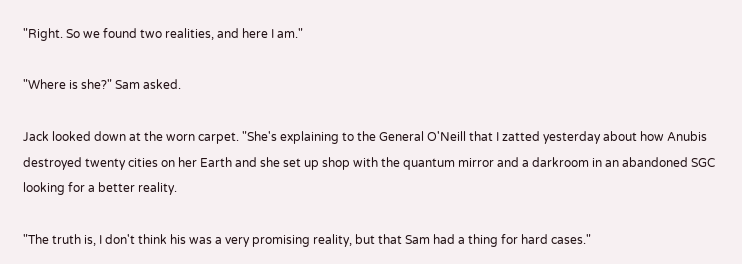"Right. So we found two realities, and here I am."

"Where is she?" Sam asked.

Jack looked down at the worn carpet. "She's explaining to the General O'Neill that I zatted yesterday about how Anubis destroyed twenty cities on her Earth and she set up shop with the quantum mirror and a darkroom in an abandoned SGC looking for a better reality.

"The truth is, I don't think his was a very promising reality, but that Sam had a thing for hard cases."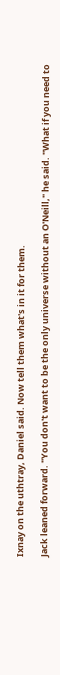Ixnay on the uthtray, Daniel said. Now tell them what's in it for them.

Jack leaned forward. "You don't want to be the only universe without an O'Neill," he said. "What if you need to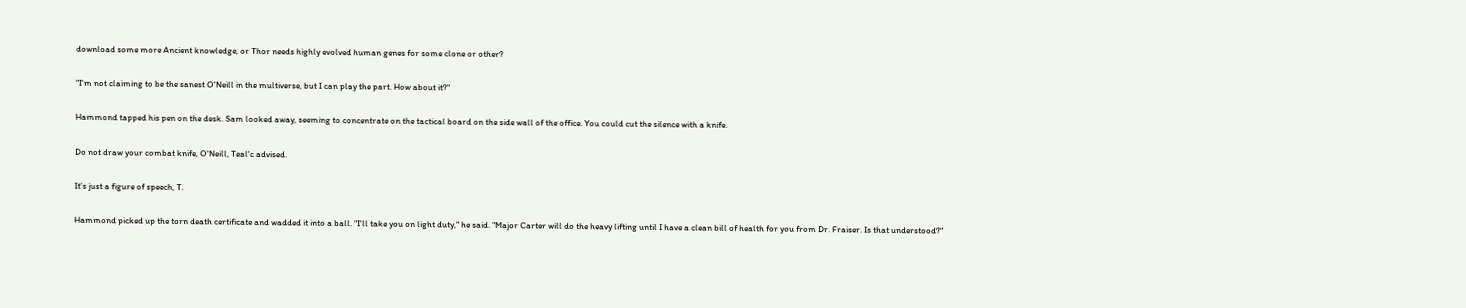download some more Ancient knowledge, or Thor needs highly evolved human genes for some clone or other?

"I'm not claiming to be the sanest O'Neill in the multiverse, but I can play the part. How about it?"

Hammond tapped his pen on the desk. Sam looked away, seeming to concentrate on the tactical board on the side wall of the office. You could cut the silence with a knife.

Do not draw your combat knife, O'Neill, Teal'c advised.

It's just a figure of speech, T.

Hammond picked up the torn death certificate and wadded it into a ball. "I'll take you on light duty," he said. "Major Carter will do the heavy lifting until I have a clean bill of health for you from Dr. Fraiser. Is that understood?"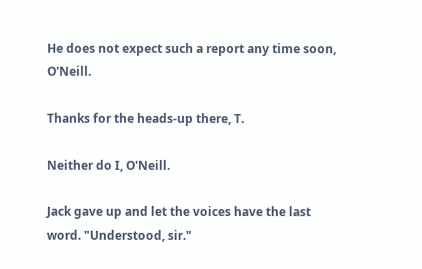He does not expect such a report any time soon, O'Neill.

Thanks for the heads-up there, T.

Neither do I, O'Neill.

Jack gave up and let the voices have the last word. "Understood, sir."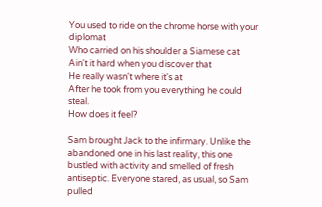You used to ride on the chrome horse with your diplomat
Who carried on his shoulder a Siamese cat
Ain't it hard when you discover that
He really wasn't where it's at
After he took from you everything he could steal.
How does it feel?

Sam brought Jack to the infirmary. Unlike the abandoned one in his last reality, this one bustled with activity and smelled of fresh antiseptic. Everyone stared, as usual, so Sam pulled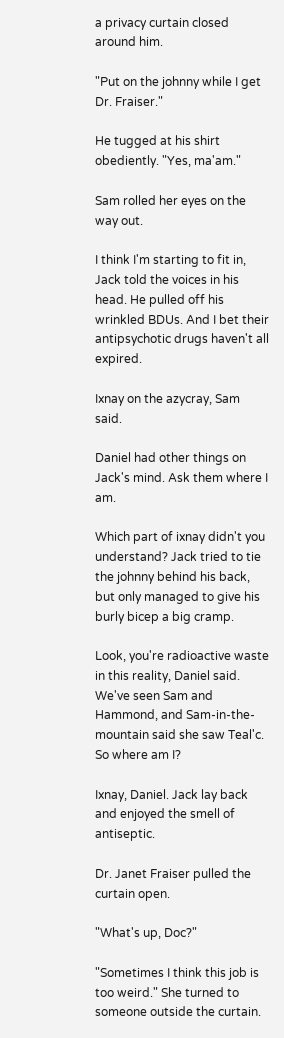a privacy curtain closed around him.

"Put on the johnny while I get Dr. Fraiser."

He tugged at his shirt obediently. "Yes, ma'am."

Sam rolled her eyes on the way out.

I think I'm starting to fit in, Jack told the voices in his head. He pulled off his wrinkled BDUs. And I bet their antipsychotic drugs haven't all expired.

Ixnay on the azycray, Sam said.

Daniel had other things on Jack's mind. Ask them where I am.

Which part of ixnay didn't you understand? Jack tried to tie the johnny behind his back, but only managed to give his burly bicep a big cramp.

Look, you're radioactive waste in this reality, Daniel said. We've seen Sam and Hammond, and Sam-in-the-mountain said she saw Teal'c. So where am I?

Ixnay, Daniel. Jack lay back and enjoyed the smell of antiseptic.

Dr. Janet Fraiser pulled the curtain open.

"What's up, Doc?"

"Sometimes I think this job is too weird." She turned to someone outside the curtain.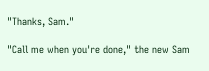"Thanks, Sam."

"Call me when you're done," the new Sam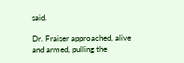said.

Dr. Fraiser approached, alive and armed, pulling the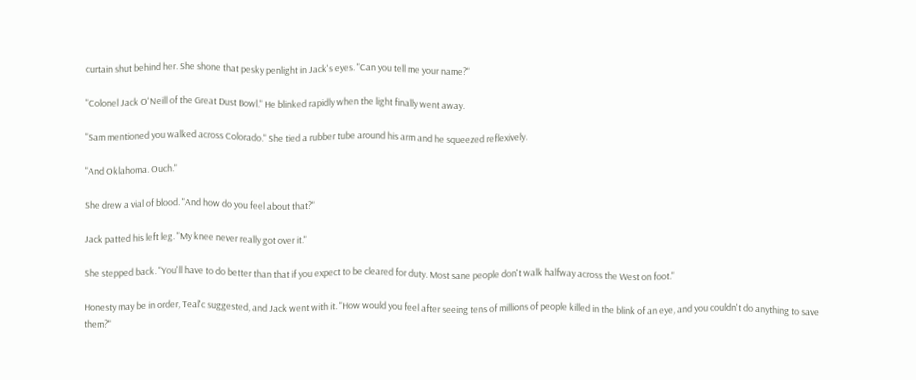curtain shut behind her. She shone that pesky penlight in Jack's eyes. "Can you tell me your name?"

"Colonel Jack O'Neill of the Great Dust Bowl." He blinked rapidly when the light finally went away.

"Sam mentioned you walked across Colorado." She tied a rubber tube around his arm and he squeezed reflexively.

"And Oklahoma. Ouch."

She drew a vial of blood. "And how do you feel about that?"

Jack patted his left leg. "My knee never really got over it."

She stepped back. "You'll have to do better than that if you expect to be cleared for duty. Most sane people don't walk halfway across the West on foot."

Honesty may be in order, Teal'c suggested, and Jack went with it. "How would you feel after seeing tens of millions of people killed in the blink of an eye, and you couldn't do anything to save them?"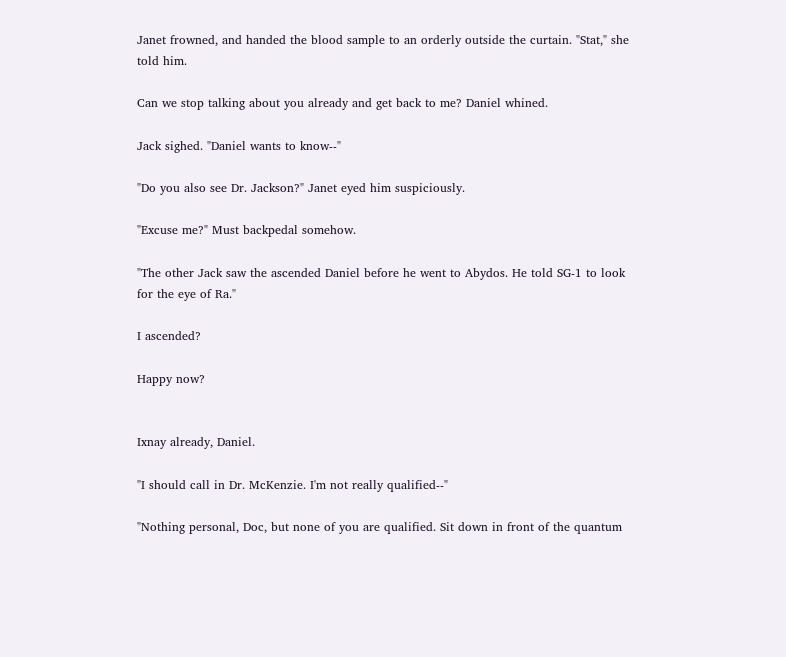Janet frowned, and handed the blood sample to an orderly outside the curtain. "Stat," she told him.

Can we stop talking about you already and get back to me? Daniel whined.

Jack sighed. "Daniel wants to know--"

"Do you also see Dr. Jackson?" Janet eyed him suspiciously.

"Excuse me?" Must backpedal somehow.

"The other Jack saw the ascended Daniel before he went to Abydos. He told SG-1 to look for the eye of Ra."

I ascended?

Happy now?


Ixnay already, Daniel.

"I should call in Dr. McKenzie. I'm not really qualified--"

"Nothing personal, Doc, but none of you are qualified. Sit down in front of the quantum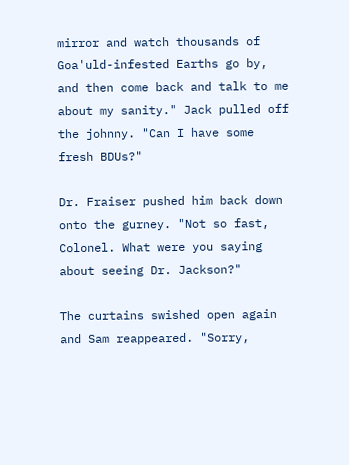mirror and watch thousands of Goa'uld-infested Earths go by, and then come back and talk to me about my sanity." Jack pulled off the johnny. "Can I have some fresh BDUs?"

Dr. Fraiser pushed him back down onto the gurney. "Not so fast, Colonel. What were you saying about seeing Dr. Jackson?"

The curtains swished open again and Sam reappeared. "Sorry,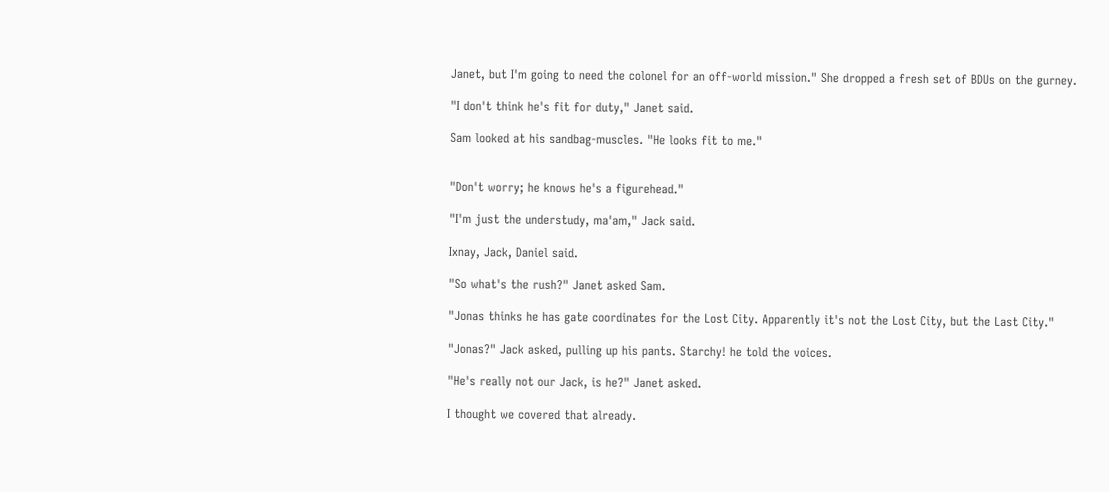Janet, but I'm going to need the colonel for an off-world mission." She dropped a fresh set of BDUs on the gurney.

"I don't think he's fit for duty," Janet said.

Sam looked at his sandbag-muscles. "He looks fit to me."


"Don't worry; he knows he's a figurehead."

"I'm just the understudy, ma'am," Jack said.

Ixnay, Jack, Daniel said.

"So what's the rush?" Janet asked Sam.

"Jonas thinks he has gate coordinates for the Lost City. Apparently it's not the Lost City, but the Last City."

"Jonas?" Jack asked, pulling up his pants. Starchy! he told the voices.

"He's really not our Jack, is he?" Janet asked.

I thought we covered that already.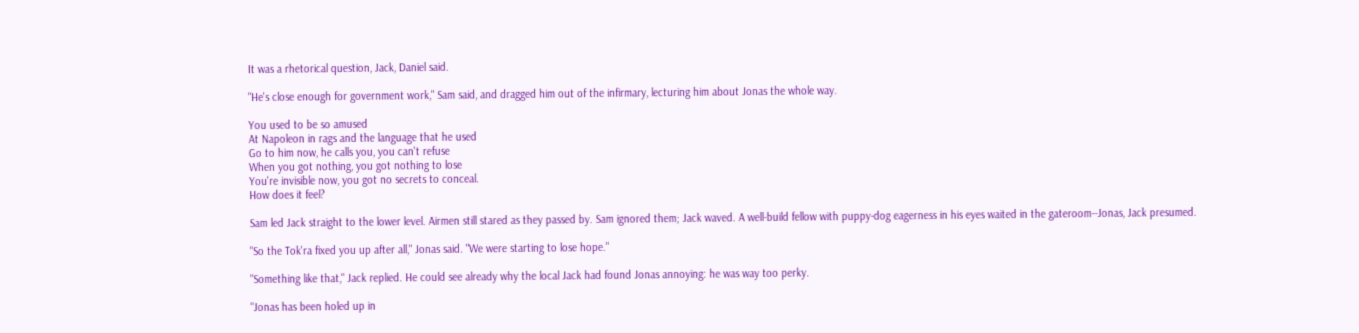It was a rhetorical question, Jack, Daniel said.

"He's close enough for government work," Sam said, and dragged him out of the infirmary, lecturing him about Jonas the whole way.

You used to be so amused
At Napoleon in rags and the language that he used
Go to him now, he calls you, you can't refuse
When you got nothing, you got nothing to lose
You're invisible now, you got no secrets to conceal.
How does it feel?

Sam led Jack straight to the lower level. Airmen still stared as they passed by. Sam ignored them; Jack waved. A well-build fellow with puppy-dog eagerness in his eyes waited in the gateroom--Jonas, Jack presumed.

"So the Tok'ra fixed you up after all," Jonas said. "We were starting to lose hope."

"Something like that," Jack replied. He could see already why the local Jack had found Jonas annoying: he was way too perky.

"Jonas has been holed up in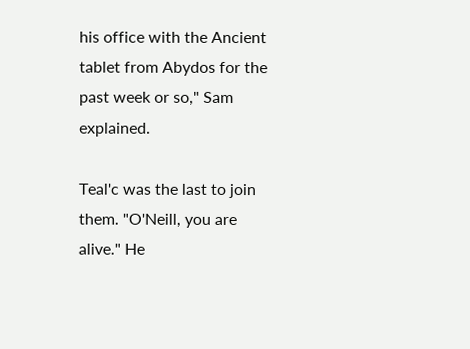his office with the Ancient tablet from Abydos for the past week or so," Sam explained.

Teal'c was the last to join them. "O'Neill, you are alive." He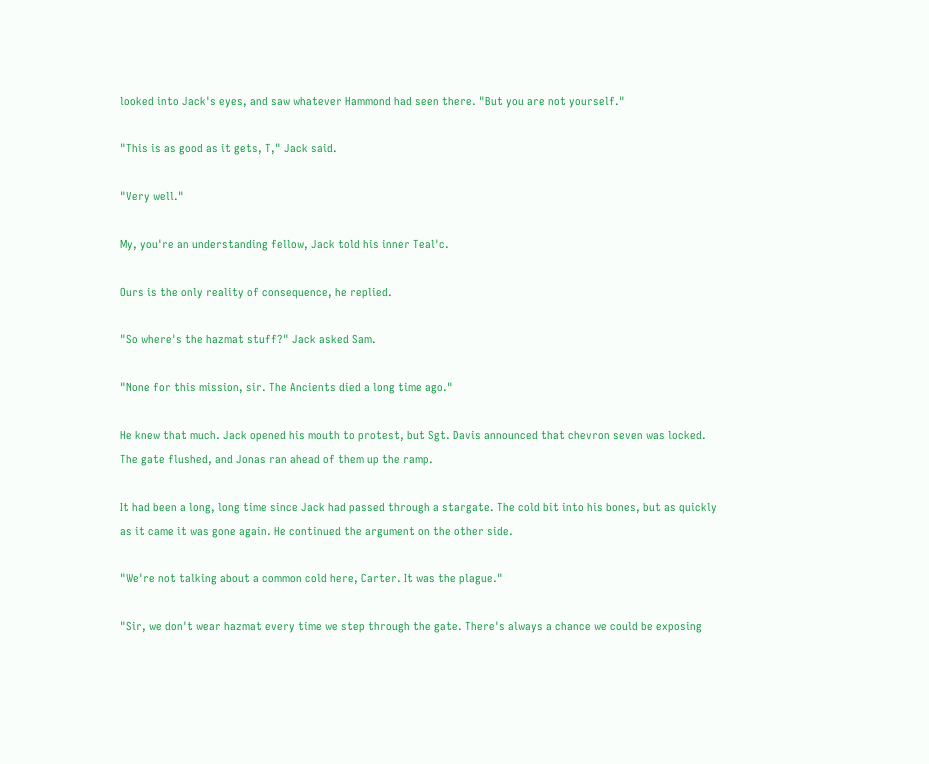looked into Jack's eyes, and saw whatever Hammond had seen there. "But you are not yourself."

"This is as good as it gets, T," Jack said.

"Very well."

My, you're an understanding fellow, Jack told his inner Teal'c.

Ours is the only reality of consequence, he replied.

"So where's the hazmat stuff?" Jack asked Sam.

"None for this mission, sir. The Ancients died a long time ago."

He knew that much. Jack opened his mouth to protest, but Sgt. Davis announced that chevron seven was locked. The gate flushed, and Jonas ran ahead of them up the ramp.

It had been a long, long time since Jack had passed through a stargate. The cold bit into his bones, but as quickly as it came it was gone again. He continued the argument on the other side.

"We're not talking about a common cold here, Carter. It was the plague."

"Sir, we don't wear hazmat every time we step through the gate. There's always a chance we could be exposing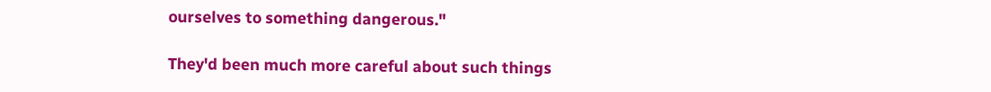ourselves to something dangerous."

They'd been much more careful about such things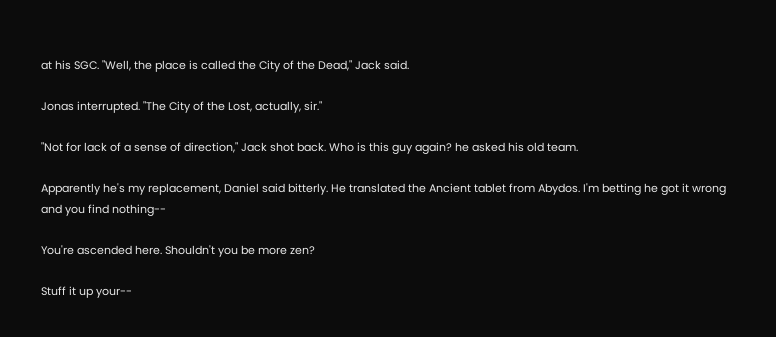at his SGC. "Well, the place is called the City of the Dead," Jack said.

Jonas interrupted. "The City of the Lost, actually, sir."

"Not for lack of a sense of direction," Jack shot back. Who is this guy again? he asked his old team.

Apparently he's my replacement, Daniel said bitterly. He translated the Ancient tablet from Abydos. I'm betting he got it wrong and you find nothing--

You're ascended here. Shouldn't you be more zen?

Stuff it up your--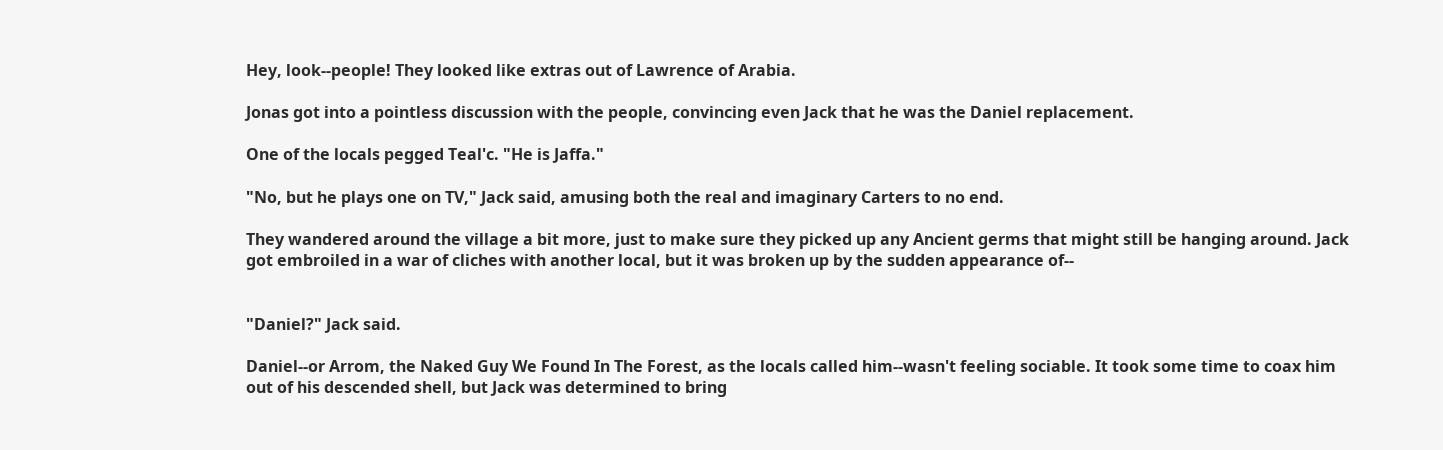Hey, look--people! They looked like extras out of Lawrence of Arabia.

Jonas got into a pointless discussion with the people, convincing even Jack that he was the Daniel replacement.

One of the locals pegged Teal'c. "He is Jaffa."

"No, but he plays one on TV," Jack said, amusing both the real and imaginary Carters to no end.

They wandered around the village a bit more, just to make sure they picked up any Ancient germs that might still be hanging around. Jack got embroiled in a war of cliches with another local, but it was broken up by the sudden appearance of--


"Daniel?" Jack said.

Daniel--or Arrom, the Naked Guy We Found In The Forest, as the locals called him--wasn't feeling sociable. It took some time to coax him out of his descended shell, but Jack was determined to bring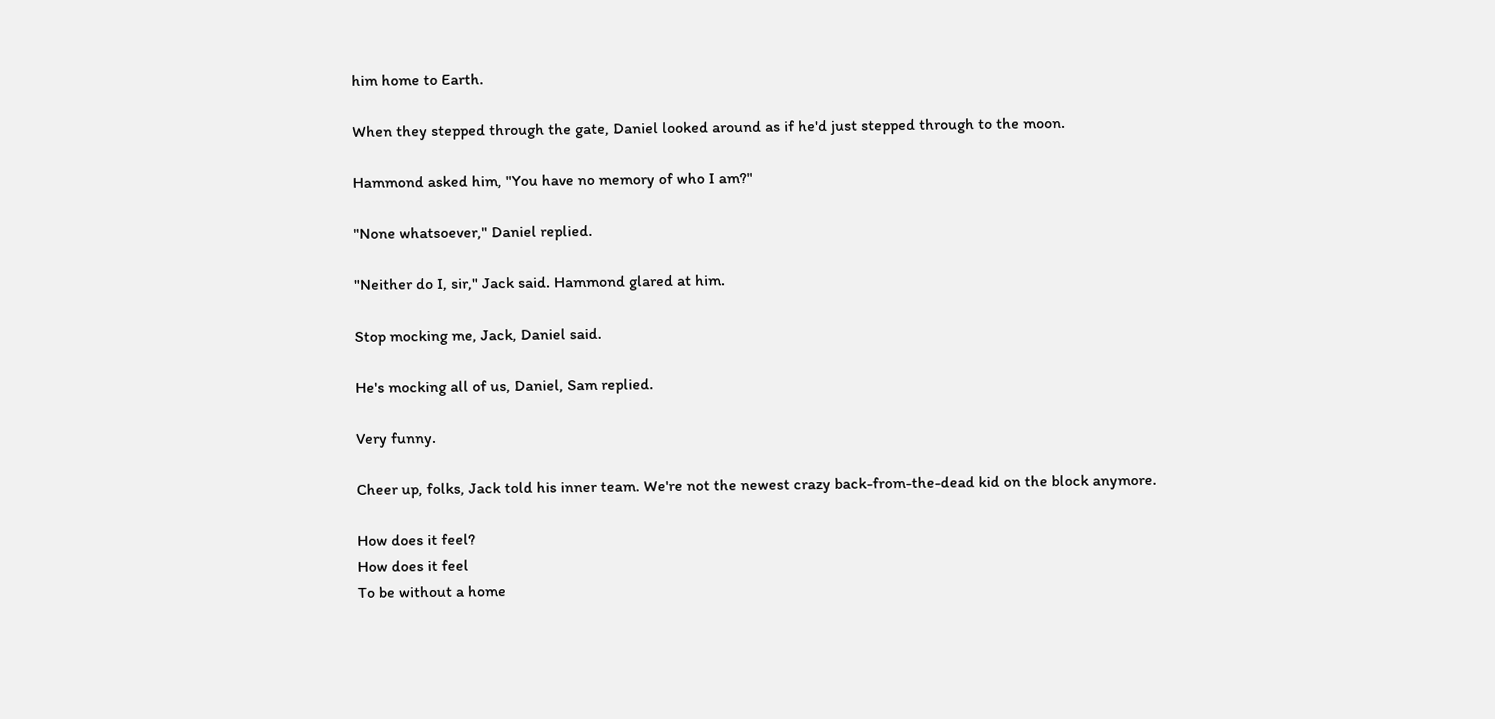him home to Earth.

When they stepped through the gate, Daniel looked around as if he'd just stepped through to the moon.

Hammond asked him, "You have no memory of who I am?"

"None whatsoever," Daniel replied.

"Neither do I, sir," Jack said. Hammond glared at him.

Stop mocking me, Jack, Daniel said.

He's mocking all of us, Daniel, Sam replied.

Very funny.

Cheer up, folks, Jack told his inner team. We're not the newest crazy back-from-the-dead kid on the block anymore.

How does it feel?
How does it feel
To be without a home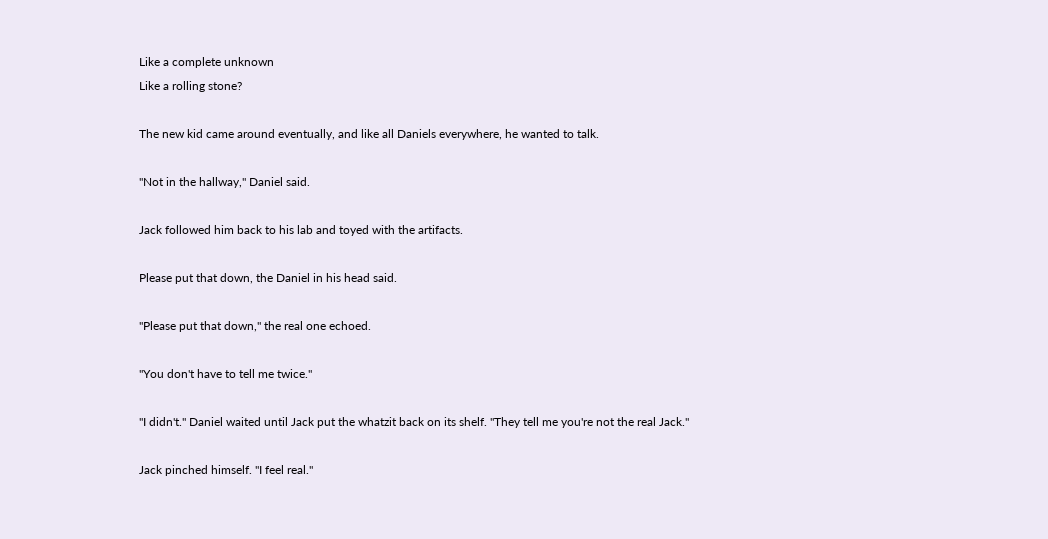Like a complete unknown
Like a rolling stone?

The new kid came around eventually, and like all Daniels everywhere, he wanted to talk.

"Not in the hallway," Daniel said.

Jack followed him back to his lab and toyed with the artifacts.

Please put that down, the Daniel in his head said.

"Please put that down," the real one echoed.

"You don't have to tell me twice."

"I didn't." Daniel waited until Jack put the whatzit back on its shelf. "They tell me you're not the real Jack."

Jack pinched himself. "I feel real."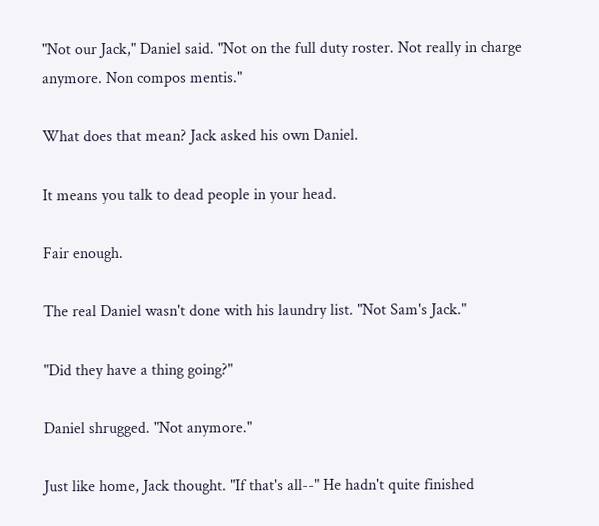"Not our Jack," Daniel said. "Not on the full duty roster. Not really in charge anymore. Non compos mentis."

What does that mean? Jack asked his own Daniel.

It means you talk to dead people in your head.

Fair enough.

The real Daniel wasn't done with his laundry list. "Not Sam's Jack."

"Did they have a thing going?"

Daniel shrugged. "Not anymore."

Just like home, Jack thought. "If that's all--" He hadn't quite finished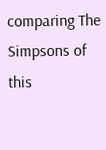comparing The Simpsons of this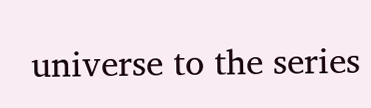universe to the series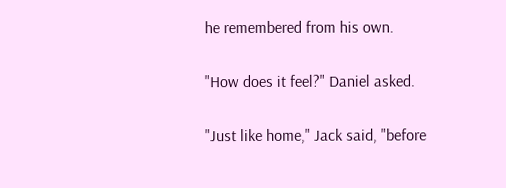he remembered from his own.

"How does it feel?" Daniel asked.

"Just like home," Jack said, "before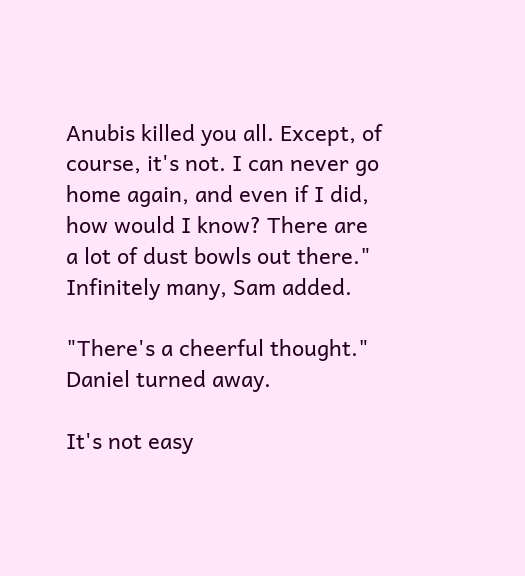Anubis killed you all. Except, of course, it's not. I can never go home again, and even if I did, how would I know? There are a lot of dust bowls out there." Infinitely many, Sam added.

"There's a cheerful thought." Daniel turned away.

It's not easy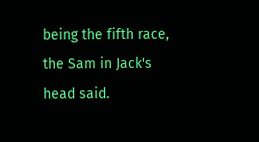being the fifth race, the Sam in Jack's head said.